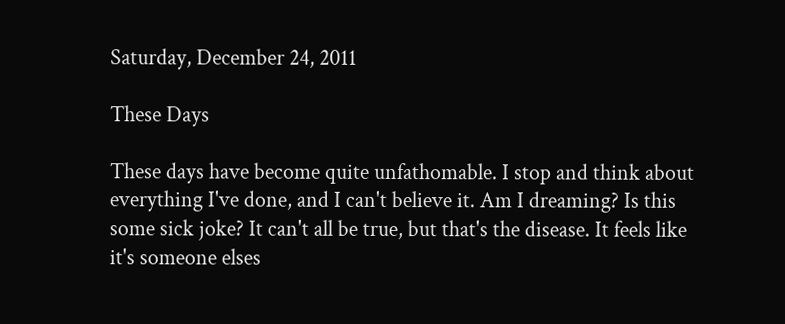Saturday, December 24, 2011

These Days

These days have become quite unfathomable. I stop and think about everything I've done, and I can't believe it. Am I dreaming? Is this some sick joke? It can't all be true, but that's the disease. It feels like it's someone elses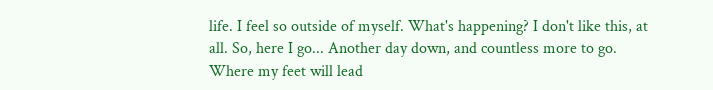life. I feel so outside of myself. What's happening? I don't like this, at all. So, here I go... Another day down, and countless more to go. Where my feet will lead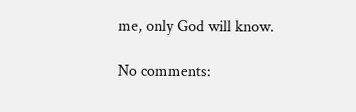me, only God will know.

No comments: